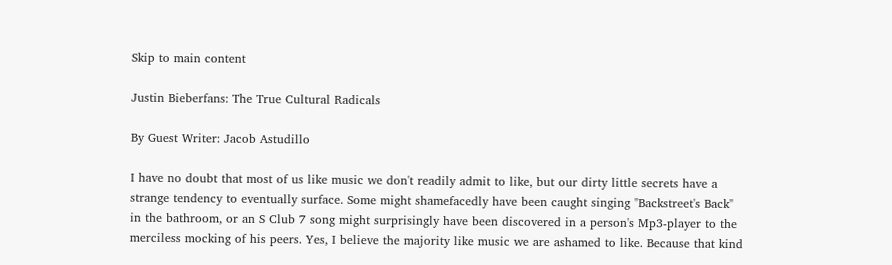Skip to main content

Justin Bieberfans: The True Cultural Radicals

By Guest Writer: Jacob Astudillo

I have no doubt that most of us like music we don't readily admit to like, but our dirty little secrets have a strange tendency to eventually surface. Some might shamefacedly have been caught singing "Backstreet's Back" in the bathroom, or an S Club 7 song might surprisingly have been discovered in a person's Mp3-player to the merciless mocking of his peers. Yes, I believe the majority like music we are ashamed to like. Because that kind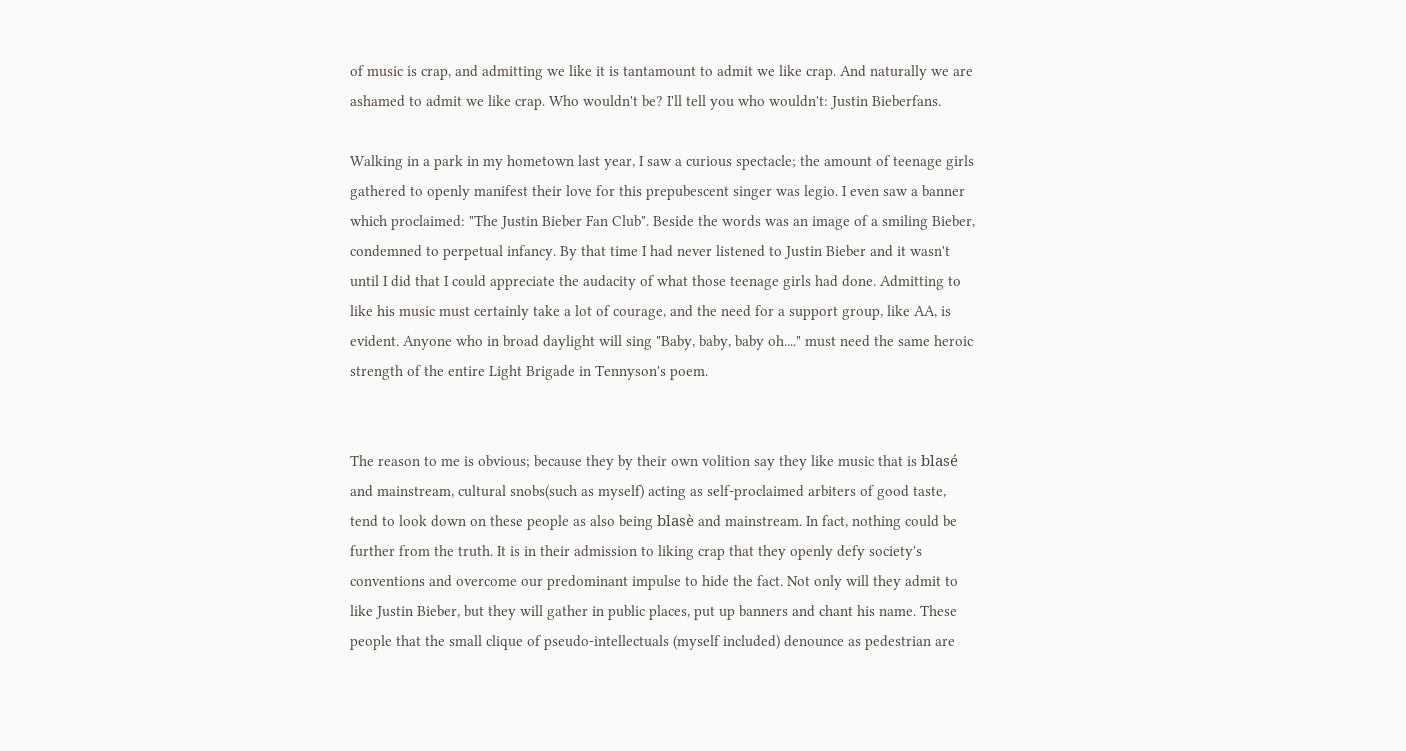of music is crap, and admitting we like it is tantamount to admit we like crap. And naturally we are ashamed to admit we like crap. Who wouldn't be? I'll tell you who wouldn't: Justin Bieberfans.

Walking in a park in my hometown last year, I saw a curious spectacle; the amount of teenage girls gathered to openly manifest their love for this prepubescent singer was legio. I even saw a banner which proclaimed: "The Justin Bieber Fan Club". Beside the words was an image of a smiling Bieber, condemned to perpetual infancy. By that time I had never listened to Justin Bieber and it wasn't until I did that I could appreciate the audacity of what those teenage girls had done. Admitting to like his music must certainly take a lot of courage, and the need for a support group, like AA, is evident. Anyone who in broad daylight will sing "Baby, baby, baby oh...." must need the same heroic strength of the entire Light Brigade in Tennyson's poem.


The reason to me is obvious; because they by their own volition say they like music that is blasé and mainstream, cultural snobs(such as myself) acting as self-proclaimed arbiters of good taste, tend to look down on these people as also being blasè and mainstream. In fact, nothing could be further from the truth. It is in their admission to liking crap that they openly defy society's conventions and overcome our predominant impulse to hide the fact. Not only will they admit to like Justin Bieber, but they will gather in public places, put up banners and chant his name. These people that the small clique of pseudo-intellectuals (myself included) denounce as pedestrian are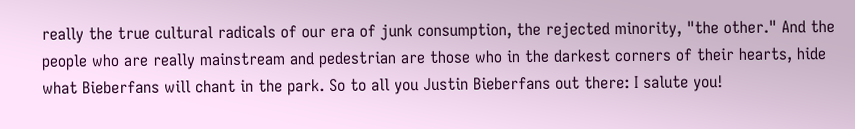really the true cultural radicals of our era of junk consumption, the rejected minority, "the other." And the people who are really mainstream and pedestrian are those who in the darkest corners of their hearts, hide what Bieberfans will chant in the park. So to all you Justin Bieberfans out there: I salute you!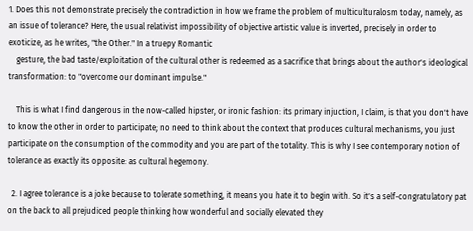1. Does this not demonstrate precisely the contradiction in how we frame the problem of multiculturalosm today, namely, as an issue of tolerance? Here, the usual relativist impossibility of objective artistic value is inverted, precisely in order to exoticize, as he writes, "the Other." In a truepy Romantic
    gesture, the bad taste/exploitation of the cultural other is redeemed as a sacrifice that brings about the author's ideological transformation: to "overcome our dominant impulse."

    This is what I find dangerous in the now-called hipster, or ironic fashion: its primary injuction, I claim, is that you don't have to know the other in order to participate; no need to think about the context that produces cultural mechanisms, you just participate on the consumption of the commodity and you are part of the totality. This is why I see contemporary notion of tolerance as exactly its opposite: as cultural hegemony.

  2. I agree tolerance is a joke because to tolerate something, it means you hate it to begin with. So it's a self-congratulatory pat on the back to all prejudiced people thinking how wonderful and socially elevated they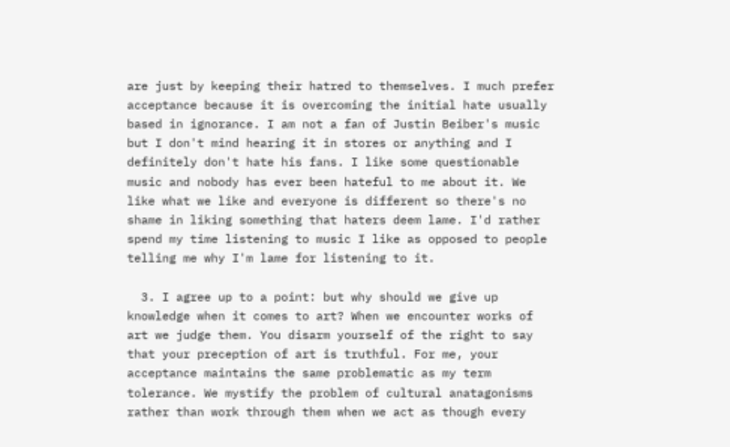are just by keeping their hatred to themselves. I much prefer acceptance because it is overcoming the initial hate usually based in ignorance. I am not a fan of Justin Beiber's music but I don't mind hearing it in stores or anything and I definitely don't hate his fans. I like some questionable music and nobody has ever been hateful to me about it. We like what we like and everyone is different so there's no shame in liking something that haters deem lame. I'd rather spend my time listening to music I like as opposed to people telling me why I'm lame for listening to it.

  3. I agree up to a point: but why should we give up knowledge when it comes to art? When we encounter works of art we judge them. You disarm yourself of the right to say that your preception of art is truthful. For me, your acceptance maintains the same problematic as my term tolerance. We mystify the problem of cultural anatagonisms rather than work through them when we act as though every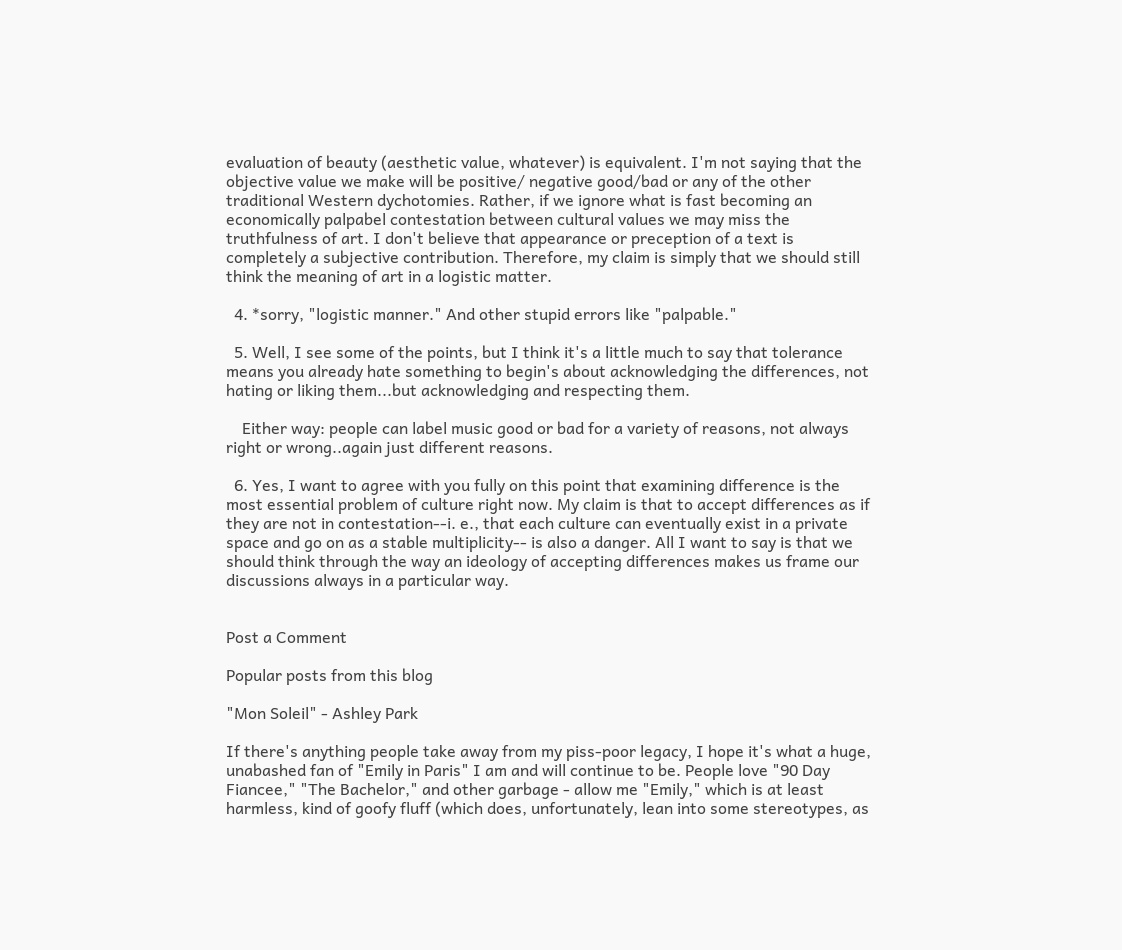evaluation of beauty (aesthetic value, whatever) is equivalent. I'm not saying that the objective value we make will be positive/ negative good/bad or any of the other traditional Western dychotomies. Rather, if we ignore what is fast becoming an economically palpabel contestation between cultural values we may miss the truthfulness of art. I don't believe that appearance or preception of a text is completely a subjective contribution. Therefore, my claim is simply that we should still think the meaning of art in a logistic matter.

  4. *sorry, "logistic manner." And other stupid errors like "palpable."

  5. Well, I see some of the points, but I think it's a little much to say that tolerance means you already hate something to begin's about acknowledging the differences, not hating or liking them...but acknowledging and respecting them.

    Either way: people can label music good or bad for a variety of reasons, not always right or wrong..again just different reasons.

  6. Yes, I want to agree with you fully on this point that examining difference is the most essential problem of culture right now. My claim is that to accept differences as if they are not in contestation--i. e., that each culture can eventually exist in a private space and go on as a stable multiplicity-- is also a danger. All I want to say is that we should think through the way an ideology of accepting differences makes us frame our discussions always in a particular way.


Post a Comment

Popular posts from this blog

"Mon Soleil" - Ashley Park

If there's anything people take away from my piss-poor legacy, I hope it's what a huge, unabashed fan of "Emily in Paris" I am and will continue to be. People love "90 Day Fiancee," "The Bachelor," and other garbage - allow me "Emily," which is at least harmless, kind of goofy fluff (which does, unfortunately, lean into some stereotypes, as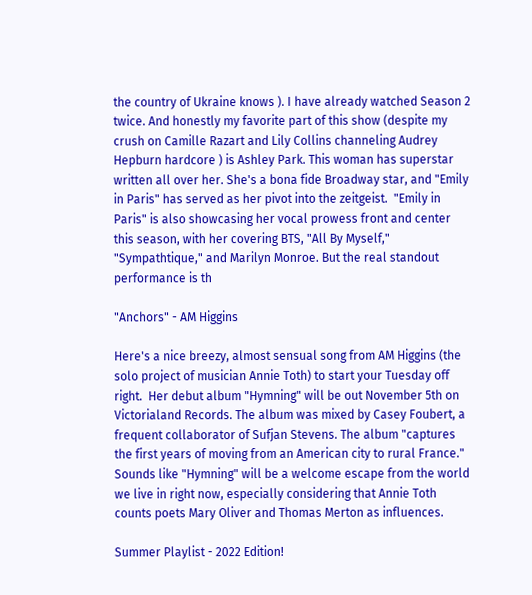the country of Ukraine knows ). I have already watched Season 2 twice. And honestly my favorite part of this show (despite my crush on Camille Razart and Lily Collins channeling Audrey Hepburn hardcore ) is Ashley Park. This woman has superstar written all over her. She's a bona fide Broadway star, and "Emily in Paris" has served as her pivot into the zeitgeist.  "Emily in Paris" is also showcasing her vocal prowess front and center this season, with her covering BTS, "All By Myself," "Sympathtique," and Marilyn Monroe. But the real standout performance is th

"Anchors" - AM Higgins

Here's a nice breezy, almost sensual song from AM Higgins (the solo project of musician Annie Toth) to start your Tuesday off right.  Her debut album "Hymning" will be out November 5th on Victorialand Records. The album was mixed by Casey Foubert, a frequent collaborator of Sufjan Stevens. The album "captures the first years of moving from an American city to rural France." Sounds like "Hymning" will be a welcome escape from the world we live in right now, especially considering that Annie Toth counts poets Mary Oliver and Thomas Merton as influences.

Summer Playlist - 2022 Edition!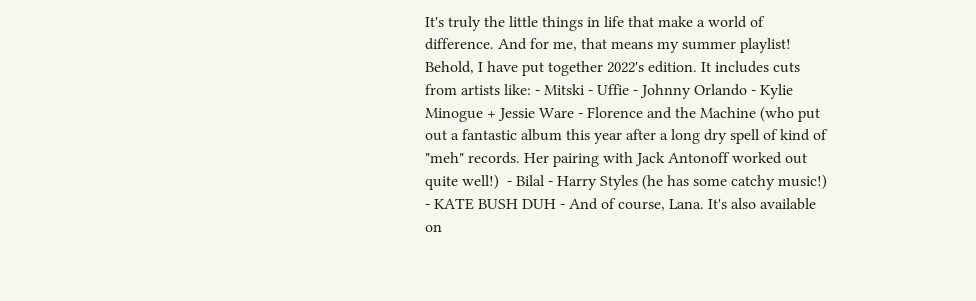It's truly the little things in life that make a world of difference. And for me, that means my summer playlist! Behold, I have put together 2022's edition. It includes cuts from artists like: - Mitski - Uffie - Johnny Orlando - Kylie Minogue + Jessie Ware - Florence and the Machine (who put out a fantastic album this year after a long dry spell of kind of "meh" records. Her pairing with Jack Antonoff worked out quite well!)  - Bilal - Harry Styles (he has some catchy music!)  - KATE BUSH DUH - And of course, Lana. It's also available on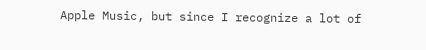Apple Music, but since I recognize a lot of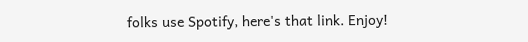folks use Spotify, here's that link. Enjoy!